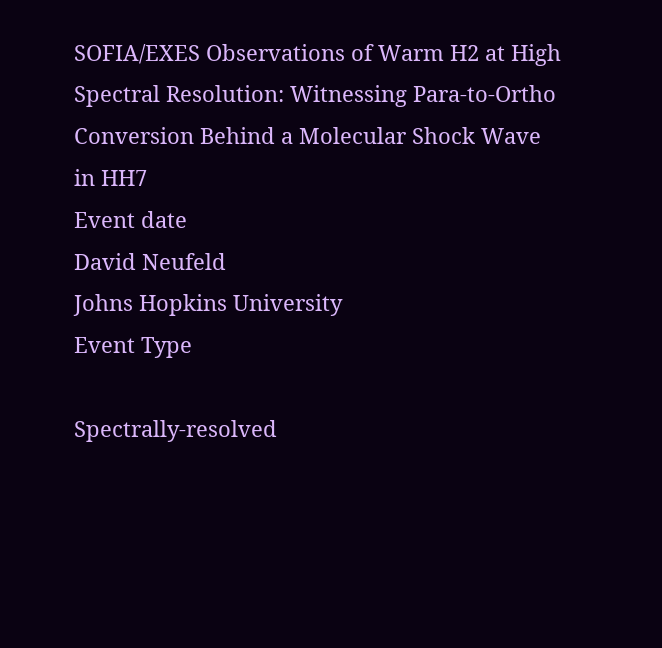SOFIA/EXES Observations of Warm H2 at High Spectral Resolution: Witnessing Para-to-Ortho Conversion Behind a Molecular Shock Wave in HH7
Event date
David Neufeld
Johns Hopkins University
Event Type

Spectrally-resolved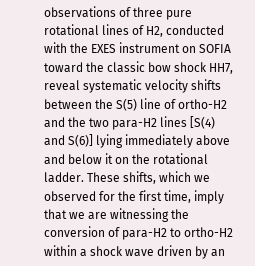observations of three pure rotational lines of H2, conducted with the EXES instrument on SOFIA toward the classic bow shock HH7, reveal systematic velocity shifts between the S(5) line of ortho-H2 and the two para-H2 lines [S(4) and S(6)] lying immediately above and below it on the rotational ladder. These shifts, which we observed for the first time, imply that we are witnessing the conversion of para-H2 to ortho-H2 within a shock wave driven by an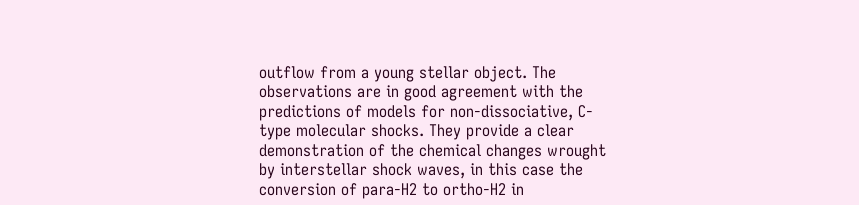outflow from a young stellar object. The observations are in good agreement with the predictions of models for non-dissociative, C-type molecular shocks. They provide a clear demonstration of the chemical changes wrought by interstellar shock waves, in this case the conversion of para-H2 to ortho-H2 in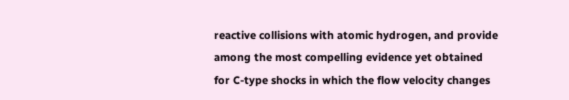reactive collisions with atomic hydrogen, and provide among the most compelling evidence yet obtained for C-type shocks in which the flow velocity changes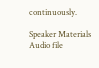continuously.

Speaker Materials
Audio file